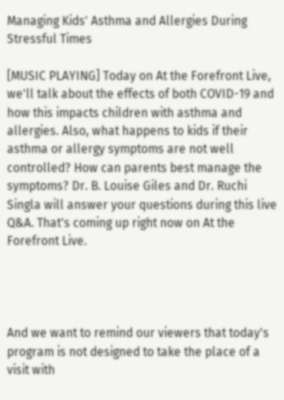Managing Kids' Asthma and Allergies During Stressful Times

[MUSIC PLAYING] Today on At the Forefront Live, we'll talk about the effects of both COVID-19 and how this impacts children with asthma and allergies. Also, what happens to kids if their asthma or allergy symptoms are not well controlled? How can parents best manage the symptoms? Dr. B. Louise Giles and Dr. Ruchi Singla will answer your questions during this live Q&A. That's coming up right now on At the Forefront Live.




And we want to remind our viewers that today's program is not designed to take the place of a visit with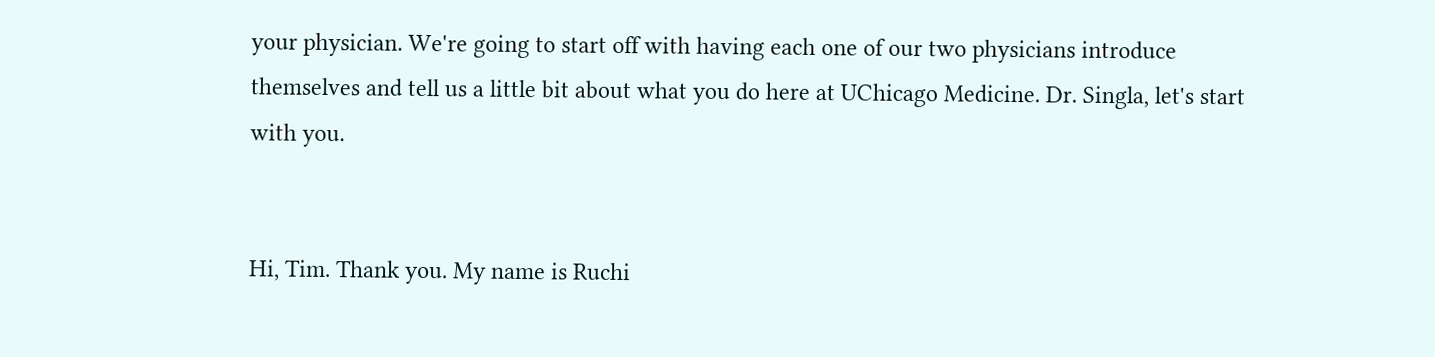your physician. We're going to start off with having each one of our two physicians introduce themselves and tell us a little bit about what you do here at UChicago Medicine. Dr. Singla, let's start with you.


Hi, Tim. Thank you. My name is Ruchi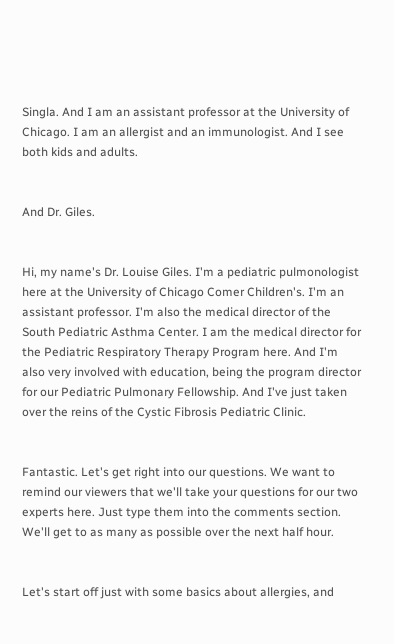Singla. And I am an assistant professor at the University of Chicago. I am an allergist and an immunologist. And I see both kids and adults.


And Dr. Giles.


Hi, my name's Dr. Louise Giles. I'm a pediatric pulmonologist here at the University of Chicago Comer Children's. I'm an assistant professor. I'm also the medical director of the South Pediatric Asthma Center. I am the medical director for the Pediatric Respiratory Therapy Program here. And I'm also very involved with education, being the program director for our Pediatric Pulmonary Fellowship. And I've just taken over the reins of the Cystic Fibrosis Pediatric Clinic.


Fantastic. Let's get right into our questions. We want to remind our viewers that we'll take your questions for our two experts here. Just type them into the comments section. We'll get to as many as possible over the next half hour.


Let's start off just with some basics about allergies, and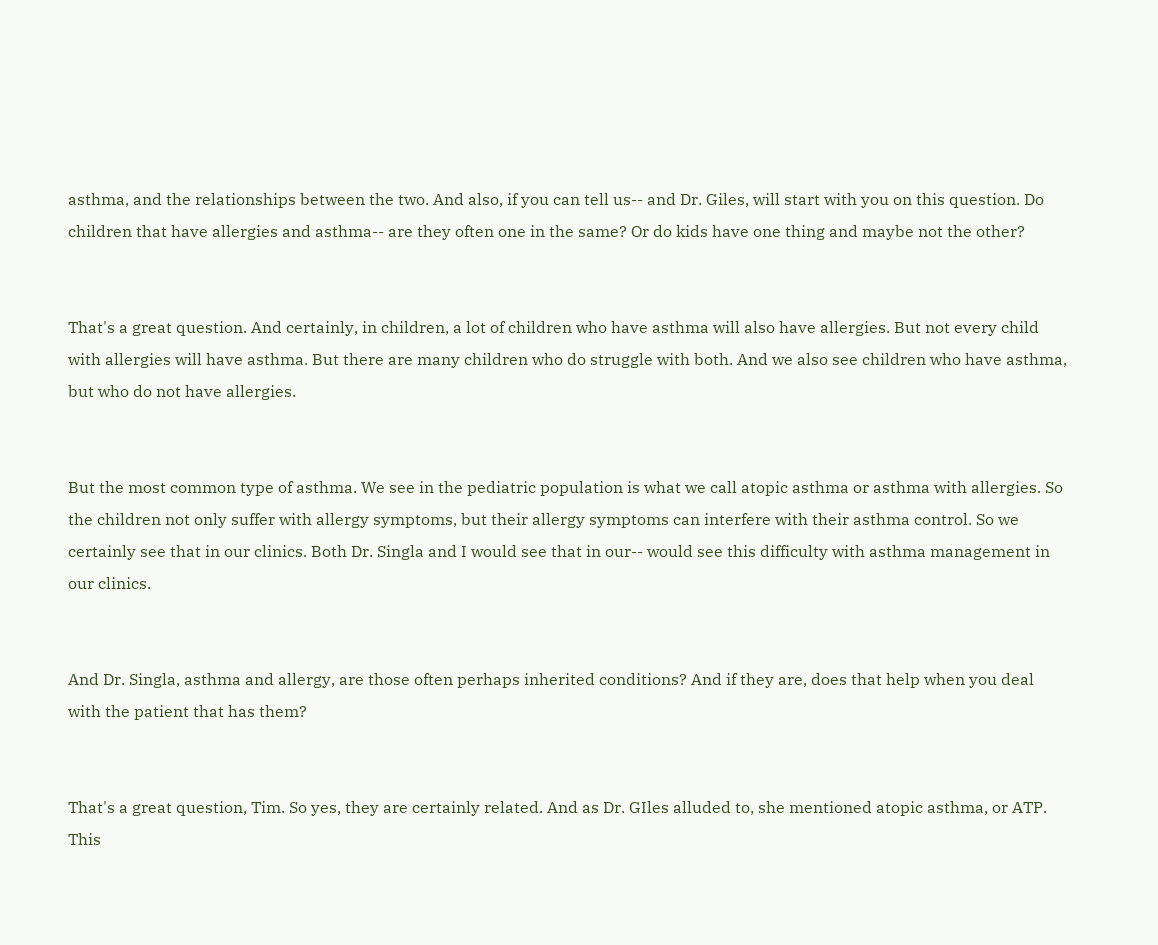asthma, and the relationships between the two. And also, if you can tell us-- and Dr. Giles, will start with you on this question. Do children that have allergies and asthma-- are they often one in the same? Or do kids have one thing and maybe not the other?


That's a great question. And certainly, in children, a lot of children who have asthma will also have allergies. But not every child with allergies will have asthma. But there are many children who do struggle with both. And we also see children who have asthma, but who do not have allergies.


But the most common type of asthma. We see in the pediatric population is what we call atopic asthma or asthma with allergies. So the children not only suffer with allergy symptoms, but their allergy symptoms can interfere with their asthma control. So we certainly see that in our clinics. Both Dr. Singla and I would see that in our-- would see this difficulty with asthma management in our clinics.


And Dr. Singla, asthma and allergy, are those often perhaps inherited conditions? And if they are, does that help when you deal with the patient that has them?


That's a great question, Tim. So yes, they are certainly related. And as Dr. GIles alluded to, she mentioned atopic asthma, or ATP. This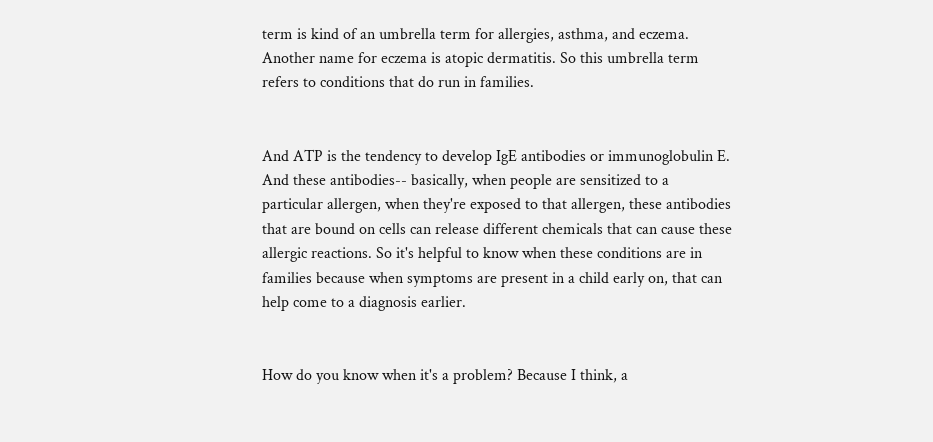term is kind of an umbrella term for allergies, asthma, and eczema. Another name for eczema is atopic dermatitis. So this umbrella term refers to conditions that do run in families.


And ATP is the tendency to develop IgE antibodies or immunoglobulin E. And these antibodies-- basically, when people are sensitized to a particular allergen, when they're exposed to that allergen, these antibodies that are bound on cells can release different chemicals that can cause these allergic reactions. So it's helpful to know when these conditions are in families because when symptoms are present in a child early on, that can help come to a diagnosis earlier.


How do you know when it's a problem? Because I think, a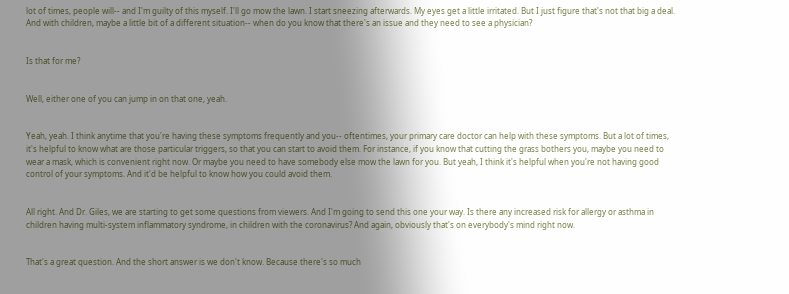lot of times, people will-- and I'm guilty of this myself. I'll go mow the lawn. I start sneezing afterwards. My eyes get a little irritated. But I just figure that's not that big a deal. And with children, maybe a little bit of a different situation-- when do you know that there's an issue and they need to see a physician?


Is that for me?


Well, either one of you can jump in on that one, yeah.


Yeah, yeah. I think anytime that you're having these symptoms frequently and you-- oftentimes, your primary care doctor can help with these symptoms. But a lot of times, it's helpful to know what are those particular triggers, so that you can start to avoid them. For instance, if you know that cutting the grass bothers you, maybe you need to wear a mask, which is convenient right now. Or maybe you need to have somebody else mow the lawn for you. But yeah, I think it's helpful when you're not having good control of your symptoms. And it'd be helpful to know how you could avoid them.


All right. And Dr. Giles, we are starting to get some questions from viewers. And I'm going to send this one your way. Is there any increased risk for allergy or asthma in children having multi-system inflammatory syndrome, in children with the coronavirus? And again, obviously that's on everybody's mind right now.


That's a great question. And the short answer is we don't know. Because there's so much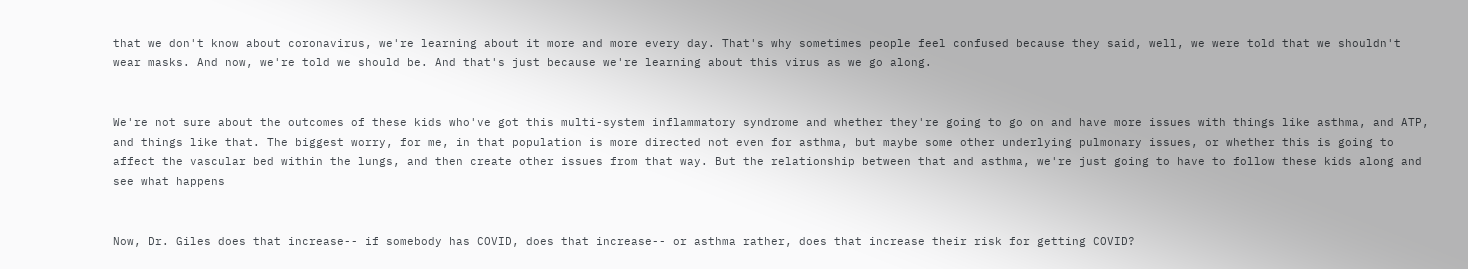that we don't know about coronavirus, we're learning about it more and more every day. That's why sometimes people feel confused because they said, well, we were told that we shouldn't wear masks. And now, we're told we should be. And that's just because we're learning about this virus as we go along.


We're not sure about the outcomes of these kids who've got this multi-system inflammatory syndrome and whether they're going to go on and have more issues with things like asthma, and ATP, and things like that. The biggest worry, for me, in that population is more directed not even for asthma, but maybe some other underlying pulmonary issues, or whether this is going to affect the vascular bed within the lungs, and then create other issues from that way. But the relationship between that and asthma, we're just going to have to follow these kids along and see what happens


Now, Dr. Giles does that increase-- if somebody has COVID, does that increase-- or asthma rather, does that increase their risk for getting COVID?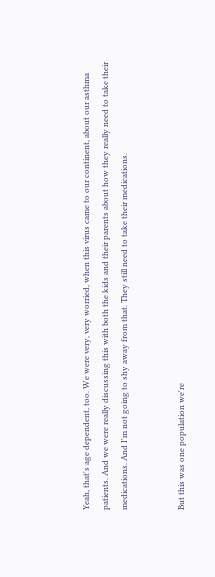Yeah, that's age dependent, too. We were very, very worried, when this virus came to our continent, about our asthma patients. And we were really discussing this with both the kids and their parents about how they really need to take their medications. And I'm not going to shy away from that. They still need to take their medications.


But this was one population we're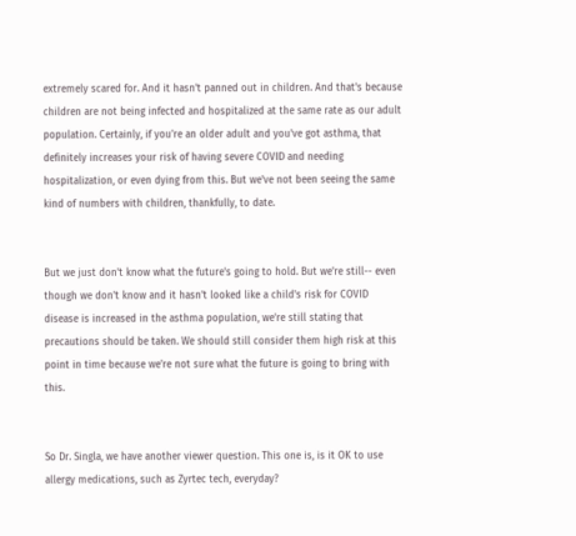extremely scared for. And it hasn't panned out in children. And that's because children are not being infected and hospitalized at the same rate as our adult population. Certainly, if you're an older adult and you've got asthma, that definitely increases your risk of having severe COVID and needing hospitalization, or even dying from this. But we've not been seeing the same kind of numbers with children, thankfully, to date.


But we just don't know what the future's going to hold. But we're still-- even though we don't know and it hasn't looked like a child's risk for COVID disease is increased in the asthma population, we're still stating that precautions should be taken. We should still consider them high risk at this point in time because we're not sure what the future is going to bring with this.


So Dr. Singla, we have another viewer question. This one is, is it OK to use allergy medications, such as Zyrtec tech, everyday?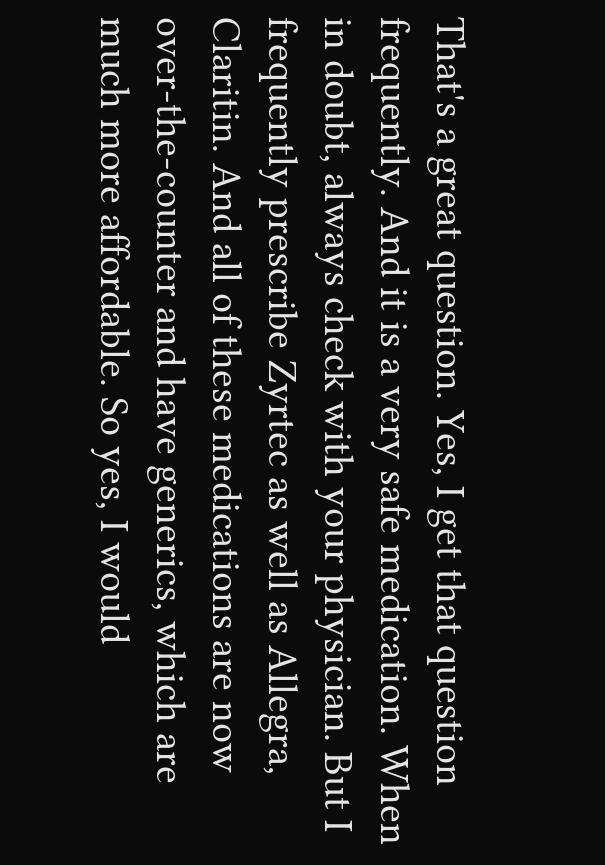That's a great question. Yes, I get that question frequently. And it is a very safe medication. When in doubt, always check with your physician. But I frequently prescribe Zyrtec as well as Allegra, Claritin. And all of these medications are now over-the-counter and have generics, which are much more affordable. So yes, I would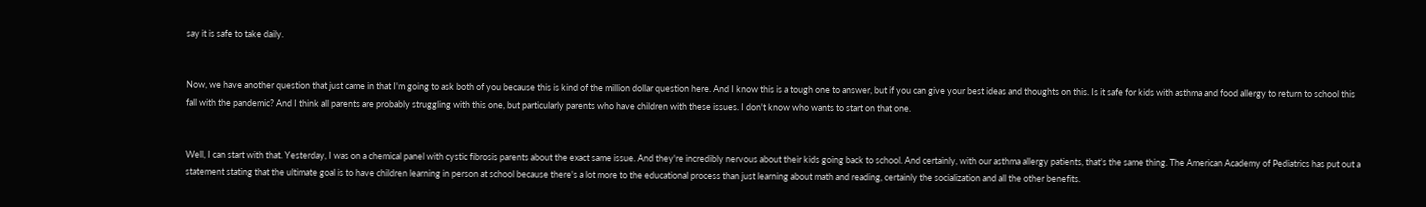say it is safe to take daily.


Now, we have another question that just came in that I'm going to ask both of you because this is kind of the million dollar question here. And I know this is a tough one to answer, but if you can give your best ideas and thoughts on this. Is it safe for kids with asthma and food allergy to return to school this fall with the pandemic? And I think all parents are probably struggling with this one, but particularly parents who have children with these issues. I don't know who wants to start on that one.


Well, I can start with that. Yesterday, I was on a chemical panel with cystic fibrosis parents about the exact same issue. And they're incredibly nervous about their kids going back to school. And certainly, with our asthma allergy patients, that's the same thing. The American Academy of Pediatrics has put out a statement stating that the ultimate goal is to have children learning in person at school because there's a lot more to the educational process than just learning about math and reading, certainly the socialization and all the other benefits.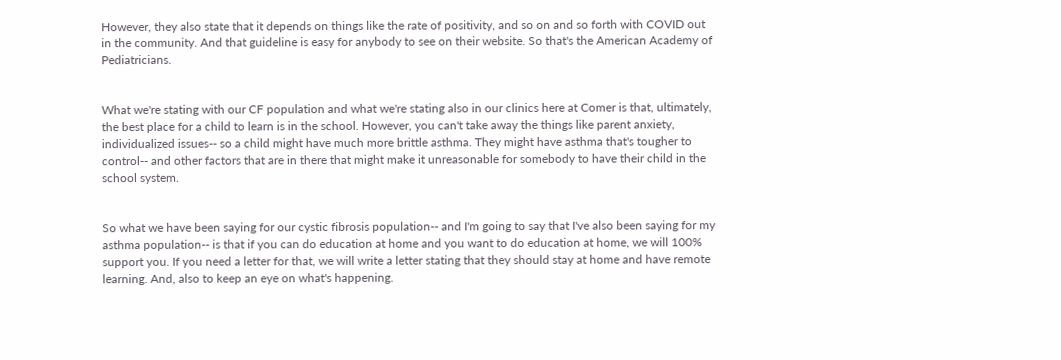However, they also state that it depends on things like the rate of positivity, and so on and so forth with COVID out in the community. And that guideline is easy for anybody to see on their website. So that's the American Academy of Pediatricians.


What we're stating with our CF population and what we're stating also in our clinics here at Comer is that, ultimately, the best place for a child to learn is in the school. However, you can't take away the things like parent anxiety, individualized issues-- so a child might have much more brittle asthma. They might have asthma that's tougher to control-- and other factors that are in there that might make it unreasonable for somebody to have their child in the school system.


So what we have been saying for our cystic fibrosis population-- and I'm going to say that I've also been saying for my asthma population-- is that if you can do education at home and you want to do education at home, we will 100% support you. If you need a letter for that, we will write a letter stating that they should stay at home and have remote learning. And, also to keep an eye on what's happening.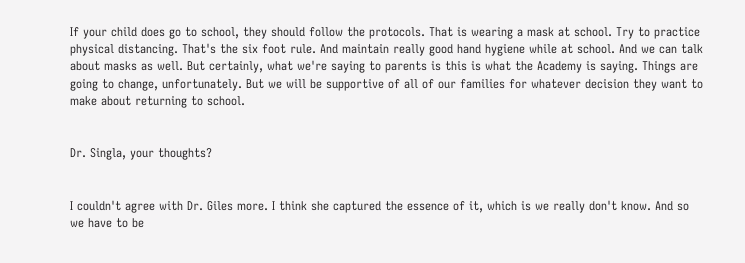If your child does go to school, they should follow the protocols. That is wearing a mask at school. Try to practice physical distancing. That's the six foot rule. And maintain really good hand hygiene while at school. And we can talk about masks as well. But certainly, what we're saying to parents is this is what the Academy is saying. Things are going to change, unfortunately. But we will be supportive of all of our families for whatever decision they want to make about returning to school.


Dr. Singla, your thoughts?


I couldn't agree with Dr. Giles more. I think she captured the essence of it, which is we really don't know. And so we have to be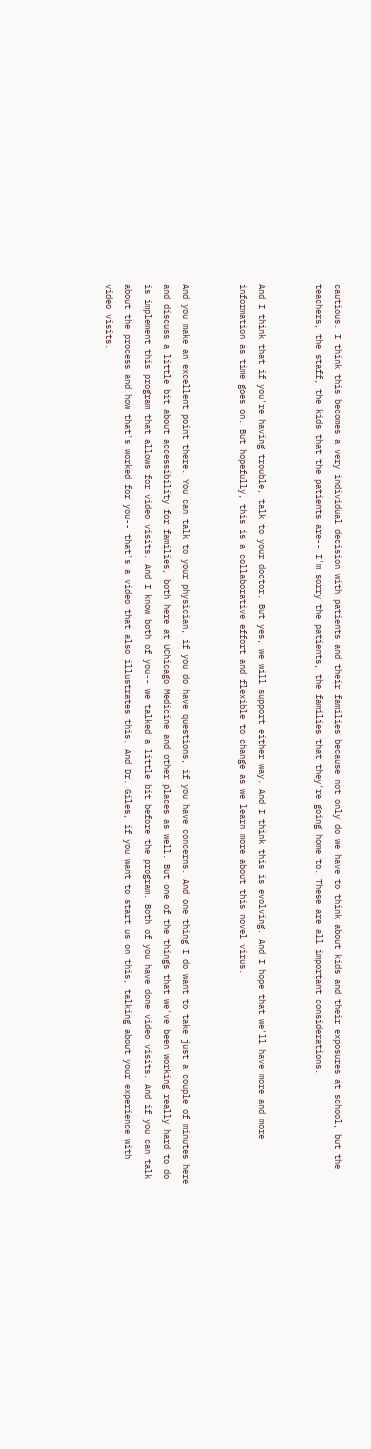cautious. I think this becomes a very individual decision with patients and their families because not only do we have to think about kids and their exposures at school, but the teachers, the staff, the kids that the patients are-- I'm sorry the patients, the families that they're going home to. These are all important considerations.


And I think that if you're having trouble, talk to your doctor. But yes, we will support either way. And I think this is evolving. And I hope that we'll have more and more information as time goes on. But hopefully, this is a collaborative effort and flexible to change as we learn more about this novel virus.


And you make an excellent point there. You can talk to your physician, if you do have questions, if you have concerns. And one thing I do want to take just a couple of minutes here and discuss a little bit about accessibility for families, both here at UChicago Medicine and other places as well. But one of the things that we've been working really hard to do is implement this program that allows for video visits. And I know both of you-- we talked a little bit before the program. Both of you have done video visits. And if you can talk about the process and how that's worked for you-- that's a video that also illustrates this. And Dr. Giles, if you want to start us on this, talking about your experience with video visits.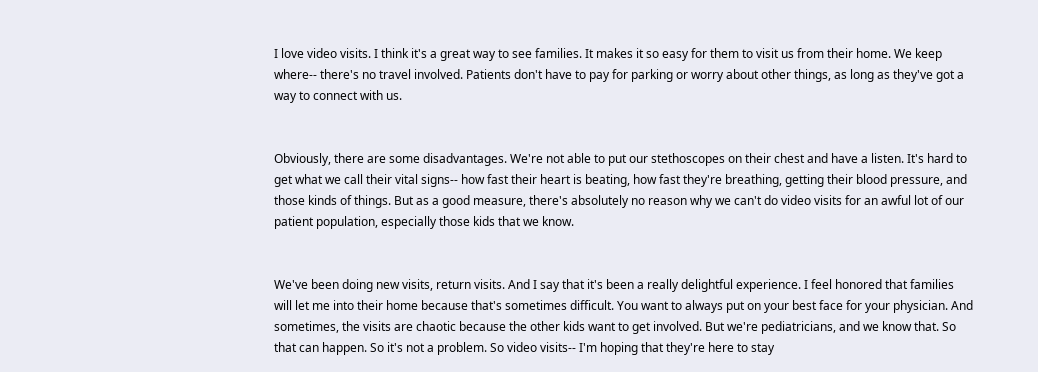I love video visits. I think it's a great way to see families. It makes it so easy for them to visit us from their home. We keep where-- there's no travel involved. Patients don't have to pay for parking or worry about other things, as long as they've got a way to connect with us.


Obviously, there are some disadvantages. We're not able to put our stethoscopes on their chest and have a listen. It's hard to get what we call their vital signs-- how fast their heart is beating, how fast they're breathing, getting their blood pressure, and those kinds of things. But as a good measure, there's absolutely no reason why we can't do video visits for an awful lot of our patient population, especially those kids that we know.


We've been doing new visits, return visits. And I say that it's been a really delightful experience. I feel honored that families will let me into their home because that's sometimes difficult. You want to always put on your best face for your physician. And sometimes, the visits are chaotic because the other kids want to get involved. But we're pediatricians, and we know that. So that can happen. So it's not a problem. So video visits-- I'm hoping that they're here to stay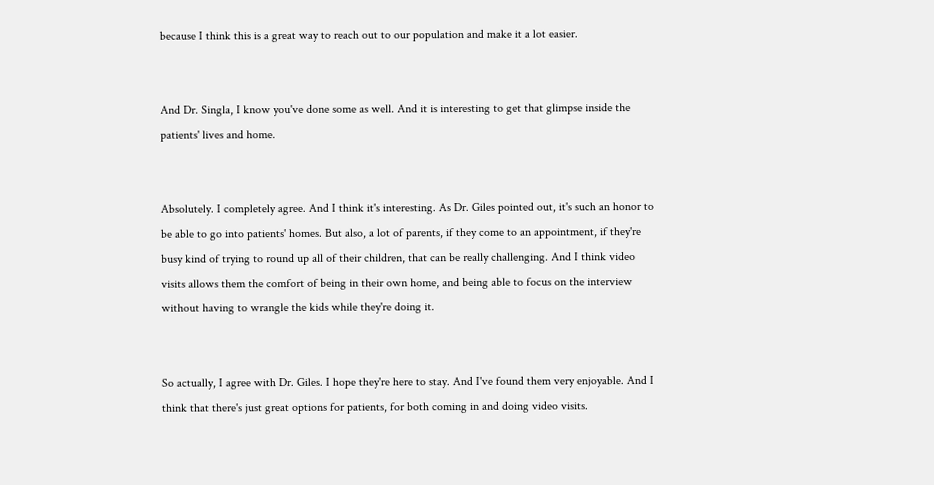because I think this is a great way to reach out to our population and make it a lot easier.


And Dr. Singla, I know you've done some as well. And it is interesting to get that glimpse inside the patients' lives and home.


Absolutely. I completely agree. And I think it's interesting. As Dr. Giles pointed out, it's such an honor to be able to go into patients' homes. But also, a lot of parents, if they come to an appointment, if they're busy kind of trying to round up all of their children, that can be really challenging. And I think video visits allows them the comfort of being in their own home, and being able to focus on the interview without having to wrangle the kids while they're doing it.


So actually, I agree with Dr. Giles. I hope they're here to stay. And I've found them very enjoyable. And I think that there's just great options for patients, for both coming in and doing video visits.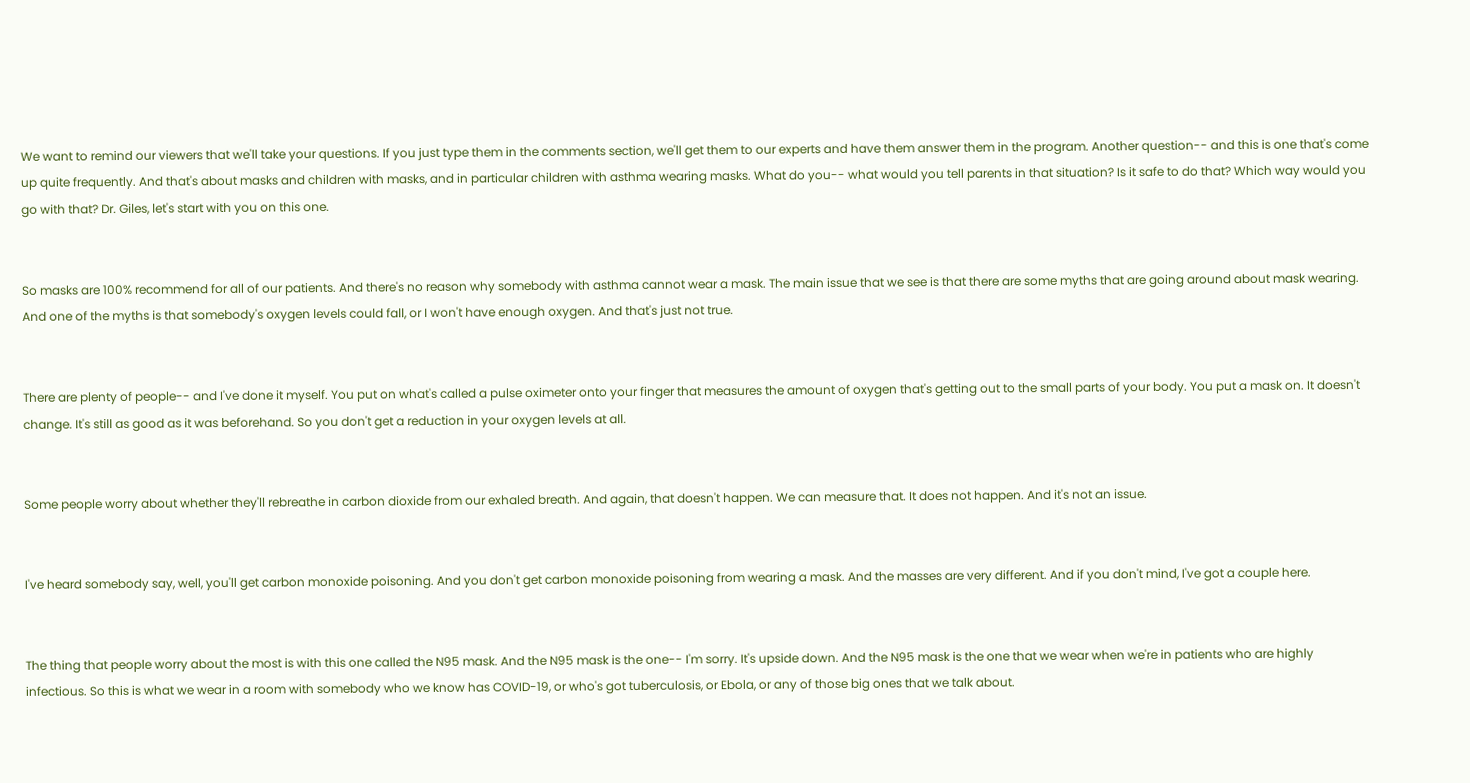We want to remind our viewers that we'll take your questions. If you just type them in the comments section, we'll get them to our experts and have them answer them in the program. Another question-- and this is one that's come up quite frequently. And that's about masks and children with masks, and in particular children with asthma wearing masks. What do you-- what would you tell parents in that situation? Is it safe to do that? Which way would you go with that? Dr. Giles, let's start with you on this one.


So masks are 100% recommend for all of our patients. And there's no reason why somebody with asthma cannot wear a mask. The main issue that we see is that there are some myths that are going around about mask wearing. And one of the myths is that somebody's oxygen levels could fall, or I won't have enough oxygen. And that's just not true.


There are plenty of people-- and I've done it myself. You put on what's called a pulse oximeter onto your finger that measures the amount of oxygen that's getting out to the small parts of your body. You put a mask on. It doesn't change. It's still as good as it was beforehand. So you don't get a reduction in your oxygen levels at all.


Some people worry about whether they'll rebreathe in carbon dioxide from our exhaled breath. And again, that doesn't happen. We can measure that. It does not happen. And it's not an issue.


I've heard somebody say, well, you'll get carbon monoxide poisoning. And you don't get carbon monoxide poisoning from wearing a mask. And the masses are very different. And if you don't mind, I've got a couple here.


The thing that people worry about the most is with this one called the N95 mask. And the N95 mask is the one-- I'm sorry. It's upside down. And the N95 mask is the one that we wear when we're in patients who are highly infectious. So this is what we wear in a room with somebody who we know has COVID-19, or who's got tuberculosis, or Ebola, or any of those big ones that we talk about.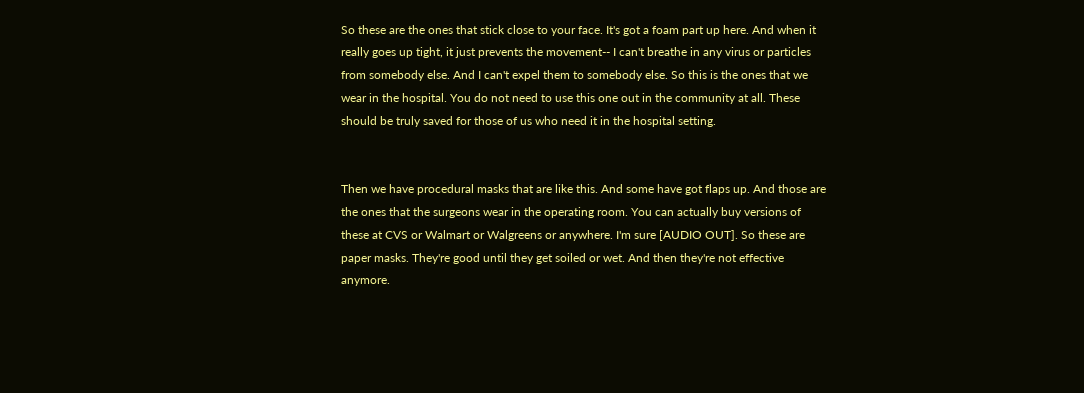So these are the ones that stick close to your face. It's got a foam part up here. And when it really goes up tight, it just prevents the movement-- I can't breathe in any virus or particles from somebody else. And I can't expel them to somebody else. So this is the ones that we wear in the hospital. You do not need to use this one out in the community at all. These should be truly saved for those of us who need it in the hospital setting.


Then we have procedural masks that are like this. And some have got flaps up. And those are the ones that the surgeons wear in the operating room. You can actually buy versions of these at CVS or Walmart or Walgreens or anywhere. I'm sure [AUDIO OUT]. So these are paper masks. They're good until they get soiled or wet. And then they're not effective anymore.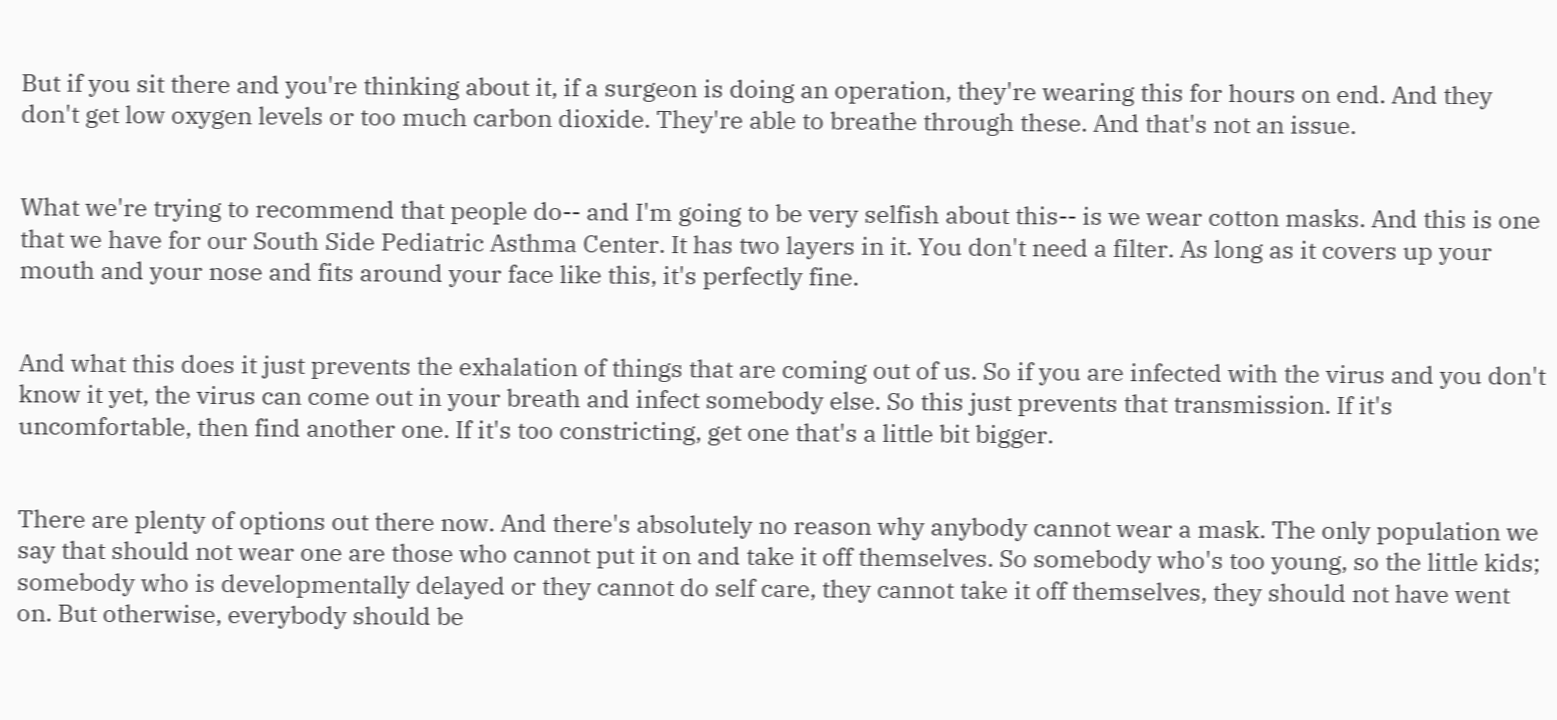But if you sit there and you're thinking about it, if a surgeon is doing an operation, they're wearing this for hours on end. And they don't get low oxygen levels or too much carbon dioxide. They're able to breathe through these. And that's not an issue.


What we're trying to recommend that people do-- and I'm going to be very selfish about this-- is we wear cotton masks. And this is one that we have for our South Side Pediatric Asthma Center. It has two layers in it. You don't need a filter. As long as it covers up your mouth and your nose and fits around your face like this, it's perfectly fine.


And what this does it just prevents the exhalation of things that are coming out of us. So if you are infected with the virus and you don't know it yet, the virus can come out in your breath and infect somebody else. So this just prevents that transmission. If it's uncomfortable, then find another one. If it's too constricting, get one that's a little bit bigger.


There are plenty of options out there now. And there's absolutely no reason why anybody cannot wear a mask. The only population we say that should not wear one are those who cannot put it on and take it off themselves. So somebody who's too young, so the little kids; somebody who is developmentally delayed or they cannot do self care, they cannot take it off themselves, they should not have went on. But otherwise, everybody should be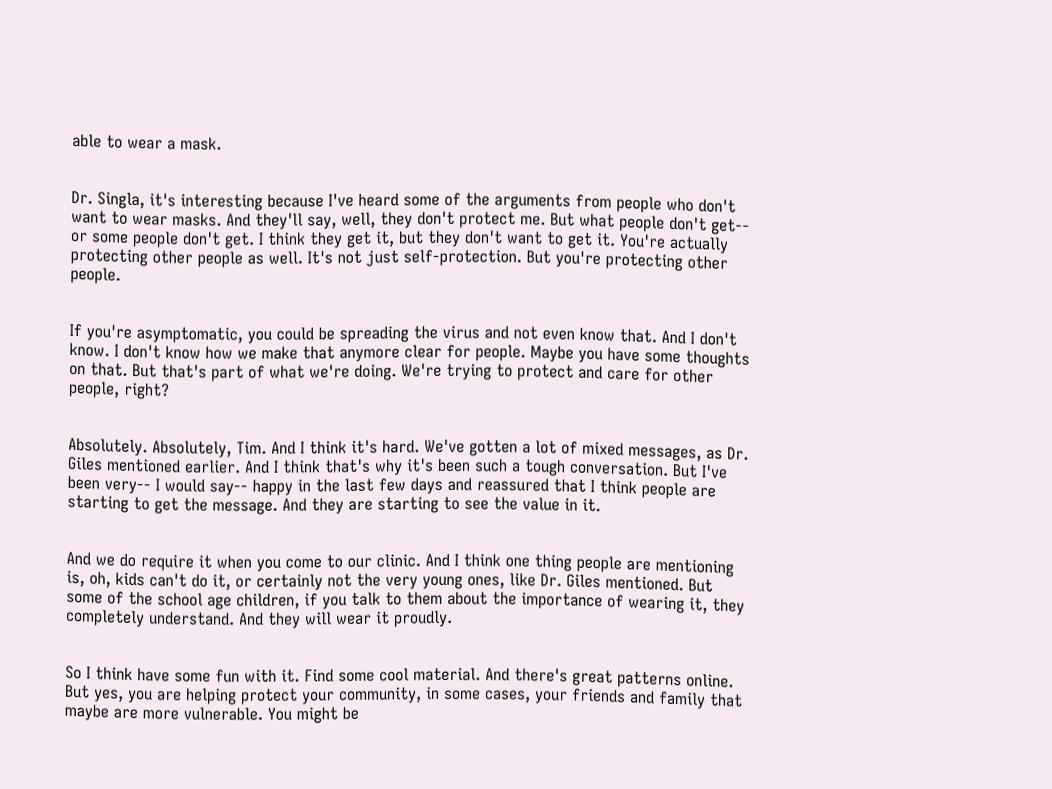able to wear a mask.


Dr. Singla, it's interesting because I've heard some of the arguments from people who don't want to wear masks. And they'll say, well, they don't protect me. But what people don't get-- or some people don't get. I think they get it, but they don't want to get it. You're actually protecting other people as well. It's not just self-protection. But you're protecting other people.


If you're asymptomatic, you could be spreading the virus and not even know that. And I don't know. I don't know how we make that anymore clear for people. Maybe you have some thoughts on that. But that's part of what we're doing. We're trying to protect and care for other people, right?


Absolutely. Absolutely, Tim. And I think it's hard. We've gotten a lot of mixed messages, as Dr. Giles mentioned earlier. And I think that's why it's been such a tough conversation. But I've been very-- I would say-- happy in the last few days and reassured that I think people are starting to get the message. And they are starting to see the value in it.


And we do require it when you come to our clinic. And I think one thing people are mentioning is, oh, kids can't do it, or certainly not the very young ones, like Dr. Giles mentioned. But some of the school age children, if you talk to them about the importance of wearing it, they completely understand. And they will wear it proudly.


So I think have some fun with it. Find some cool material. And there's great patterns online. But yes, you are helping protect your community, in some cases, your friends and family that maybe are more vulnerable. You might be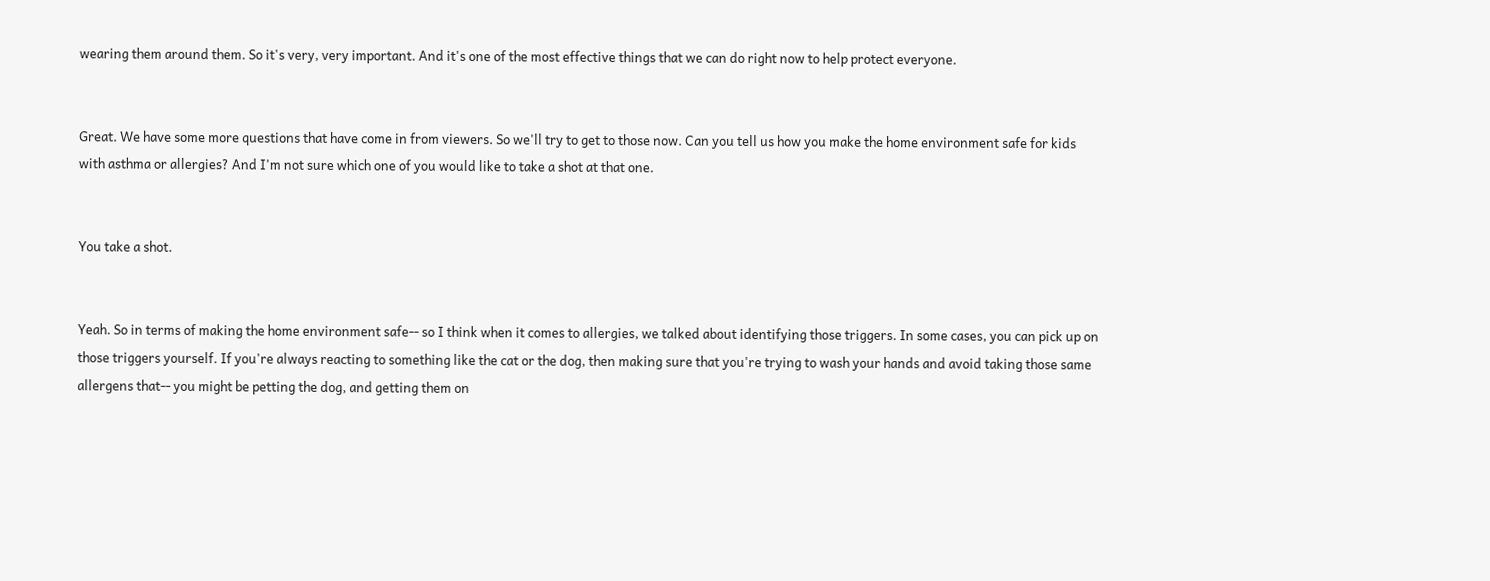wearing them around them. So it's very, very important. And it's one of the most effective things that we can do right now to help protect everyone.


Great. We have some more questions that have come in from viewers. So we'll try to get to those now. Can you tell us how you make the home environment safe for kids with asthma or allergies? And I'm not sure which one of you would like to take a shot at that one.


You take a shot.


Yeah. So in terms of making the home environment safe-- so I think when it comes to allergies, we talked about identifying those triggers. In some cases, you can pick up on those triggers yourself. If you're always reacting to something like the cat or the dog, then making sure that you're trying to wash your hands and avoid taking those same allergens that-- you might be petting the dog, and getting them on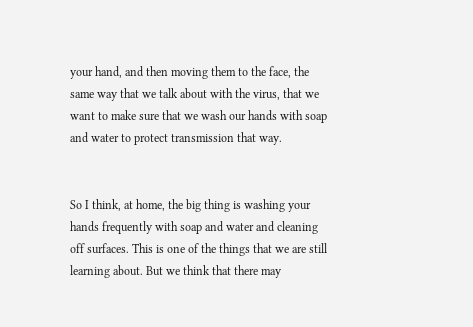your hand, and then moving them to the face, the same way that we talk about with the virus, that we want to make sure that we wash our hands with soap and water to protect transmission that way.


So I think, at home, the big thing is washing your hands frequently with soap and water and cleaning off surfaces. This is one of the things that we are still learning about. But we think that there may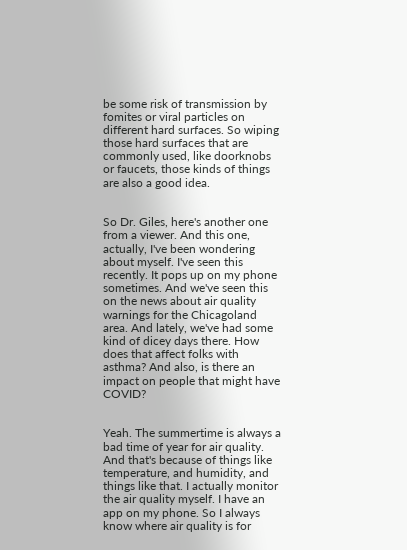be some risk of transmission by fomites or viral particles on different hard surfaces. So wiping those hard surfaces that are commonly used, like doorknobs or faucets, those kinds of things are also a good idea.


So Dr. Giles, here's another one from a viewer. And this one, actually, I've been wondering about myself. I've seen this recently. It pops up on my phone sometimes. And we've seen this on the news about air quality warnings for the Chicagoland area. And lately, we've had some kind of dicey days there. How does that affect folks with asthma? And also, is there an impact on people that might have COVID?


Yeah. The summertime is always a bad time of year for air quality. And that's because of things like temperature, and humidity, and things like that. I actually monitor the air quality myself. I have an app on my phone. So I always know where air quality is for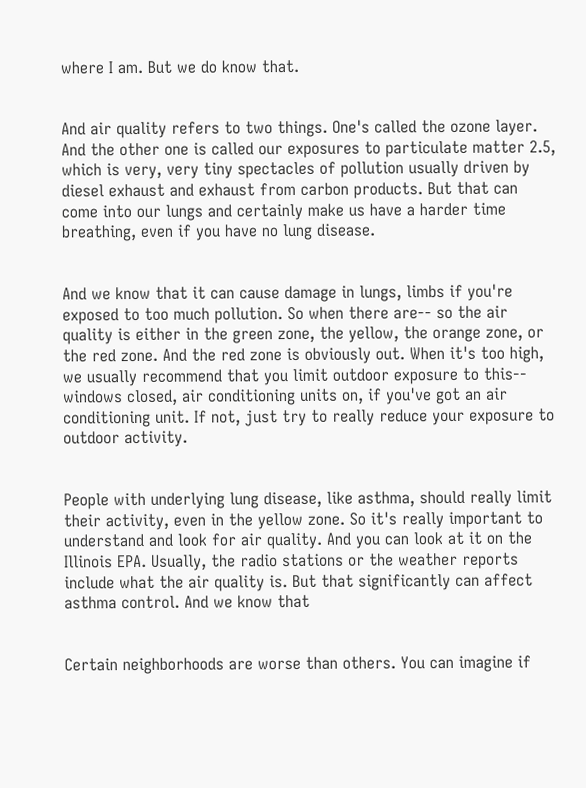where I am. But we do know that.


And air quality refers to two things. One's called the ozone layer. And the other one is called our exposures to particulate matter 2.5, which is very, very tiny spectacles of pollution usually driven by diesel exhaust and exhaust from carbon products. But that can come into our lungs and certainly make us have a harder time breathing, even if you have no lung disease.


And we know that it can cause damage in lungs, limbs if you're exposed to too much pollution. So when there are-- so the air quality is either in the green zone, the yellow, the orange zone, or the red zone. And the red zone is obviously out. When it's too high, we usually recommend that you limit outdoor exposure to this-- windows closed, air conditioning units on, if you've got an air conditioning unit. If not, just try to really reduce your exposure to outdoor activity.


People with underlying lung disease, like asthma, should really limit their activity, even in the yellow zone. So it's really important to understand and look for air quality. And you can look at it on the Illinois EPA. Usually, the radio stations or the weather reports include what the air quality is. But that significantly can affect asthma control. And we know that


Certain neighborhoods are worse than others. You can imagine if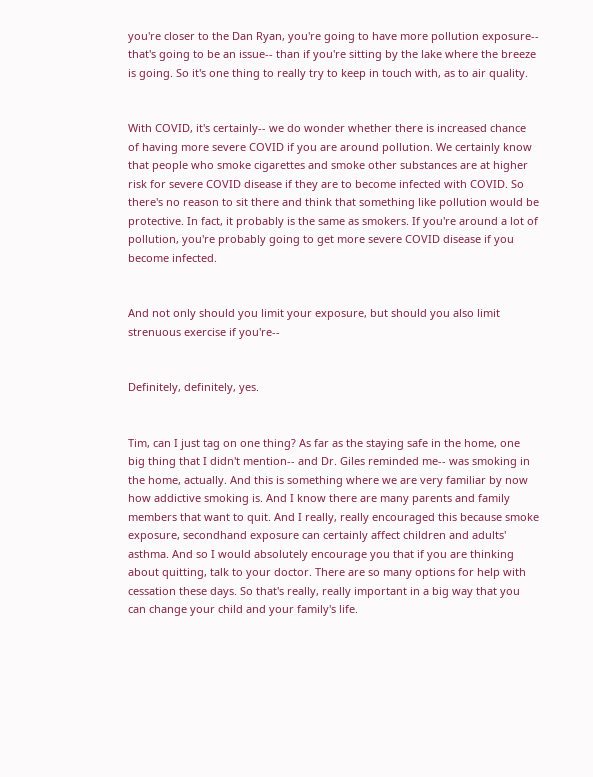you're closer to the Dan Ryan, you're going to have more pollution exposure-- that's going to be an issue-- than if you're sitting by the lake where the breeze is going. So it's one thing to really try to keep in touch with, as to air quality.


With COVID, it's certainly-- we do wonder whether there is increased chance of having more severe COVID if you are around pollution. We certainly know that people who smoke cigarettes and smoke other substances are at higher risk for severe COVID disease if they are to become infected with COVID. So there's no reason to sit there and think that something like pollution would be protective. In fact, it probably is the same as smokers. If you're around a lot of pollution, you're probably going to get more severe COVID disease if you become infected.


And not only should you limit your exposure, but should you also limit strenuous exercise if you're--


Definitely, definitely, yes.


Tim, can I just tag on one thing? As far as the staying safe in the home, one big thing that I didn't mention-- and Dr. Giles reminded me-- was smoking in the home, actually. And this is something where we are very familiar by now how addictive smoking is. And I know there are many parents and family members that want to quit. And I really, really encouraged this because smoke exposure, secondhand exposure can certainly affect children and adults' asthma. And so I would absolutely encourage you that if you are thinking about quitting, talk to your doctor. There are so many options for help with cessation these days. So that's really, really important in a big way that you can change your child and your family's life.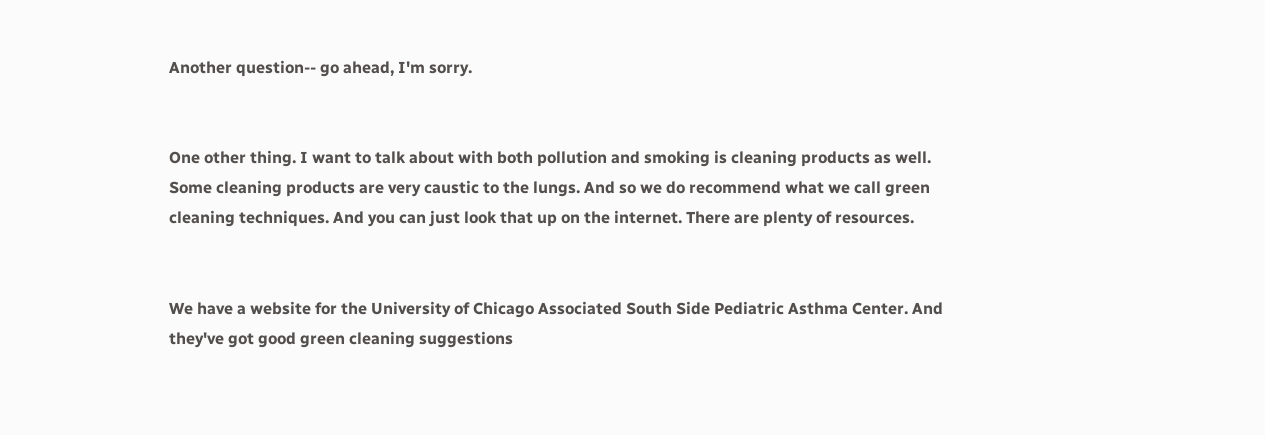Another question-- go ahead, I'm sorry.


One other thing. I want to talk about with both pollution and smoking is cleaning products as well. Some cleaning products are very caustic to the lungs. And so we do recommend what we call green cleaning techniques. And you can just look that up on the internet. There are plenty of resources.


We have a website for the University of Chicago Associated South Side Pediatric Asthma Center. And they've got good green cleaning suggestions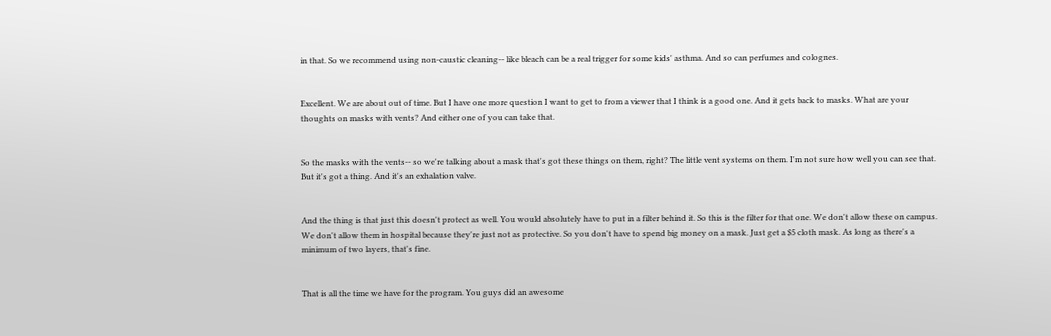in that. So we recommend using non-caustic cleaning-- like bleach can be a real trigger for some kids' asthma. And so can perfumes and colognes.


Excellent. We are about out of time. But I have one more question I want to get to from a viewer that I think is a good one. And it gets back to masks. What are your thoughts on masks with vents? And either one of you can take that.


So the masks with the vents-- so we're talking about a mask that's got these things on them, right? The little vent systems on them. I'm not sure how well you can see that. But it's got a thing. And it's an exhalation valve.


And the thing is that just this doesn't protect as well. You would absolutely have to put in a filter behind it. So this is the filter for that one. We don't allow these on campus. We don't allow them in hospital because they're just not as protective. So you don't have to spend big money on a mask. Just get a $5 cloth mask. As long as there's a minimum of two layers, that's fine.


That is all the time we have for the program. You guys did an awesome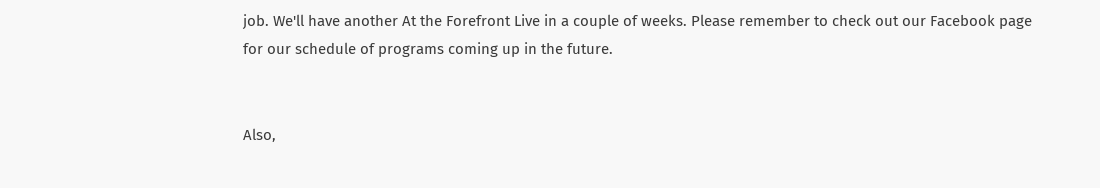job. We'll have another At the Forefront Live in a couple of weeks. Please remember to check out our Facebook page for our schedule of programs coming up in the future.


Also,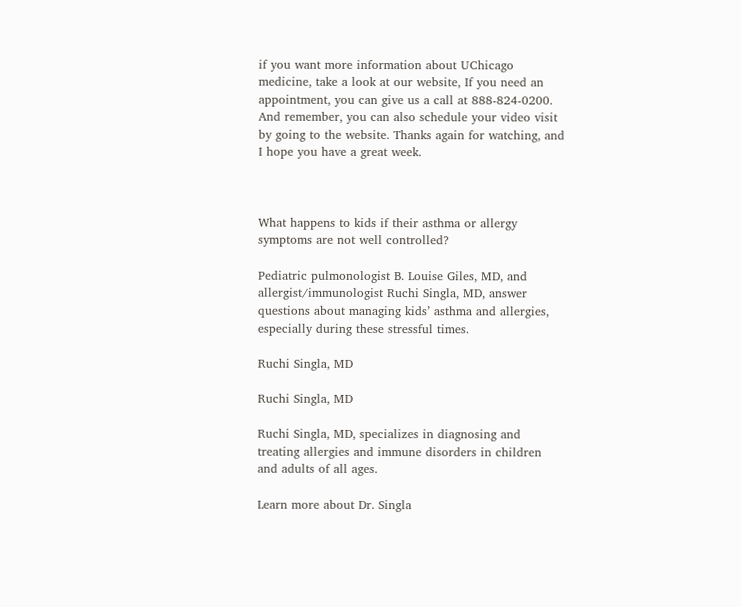if you want more information about UChicago medicine, take a look at our website, If you need an appointment, you can give us a call at 888-824-0200. And remember, you can also schedule your video visit by going to the website. Thanks again for watching, and I hope you have a great week.



What happens to kids if their asthma or allergy symptoms are not well controlled?

Pediatric pulmonologist B. Louise Giles, MD, and allergist/immunologist Ruchi Singla, MD, answer questions about managing kids’ asthma and allergies, especially during these stressful times.

Ruchi Singla, MD

Ruchi Singla, MD

Ruchi Singla, MD, specializes in diagnosing and treating allergies and immune disorders in children and adults of all ages.

Learn more about Dr. Singla